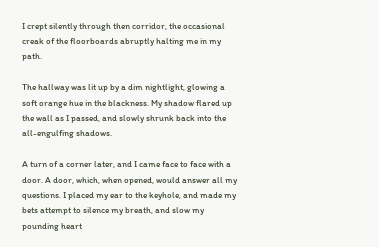I crept silently through then corridor, the occasional creak of the floorboards abruptly halting me in my path.

The hallway was lit up by a dim nightlight, glowing a soft orange hue in the blackness. My shadow flared up the wall as I passed, and slowly shrunk back into the all-engulfing shadows.

A turn of a corner later, and I came face to face with a door. A door, which, when opened, would answer all my questions. I placed my ear to the keyhole, and made my bets attempt to silence my breath, and slow my pounding heart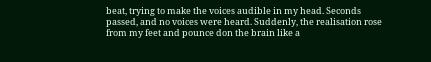beat, trying to make the voices audible in my head. Seconds passed, and no voices were heard. Suddenly, the realisation rose from my feet and pounce don the brain like a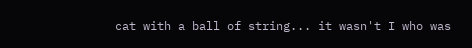cat with a ball of string... it wasn't I who was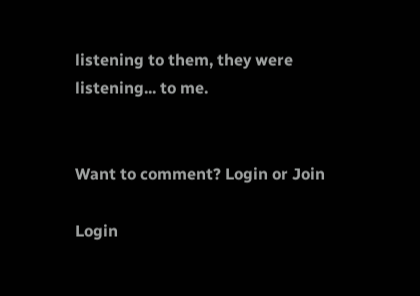listening to them, they were listening... to me.


Want to comment? Login or Join

Login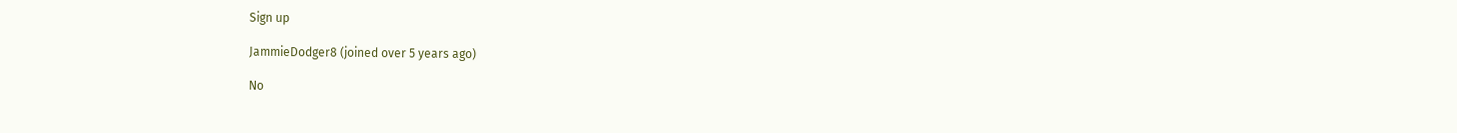Sign up

JammieDodger8 (joined over 5 years ago)

No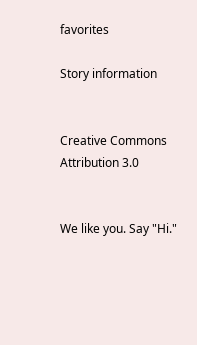favorites

Story information


Creative Commons Attribution 3.0


We like you. Say "Hi."